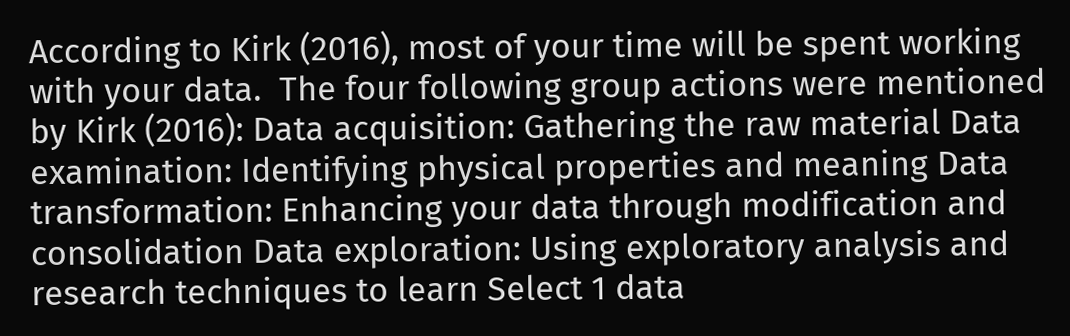According to Kirk (2016), most of your time will be spent working with your data.  The four following group actions were mentioned by Kirk (2016): Data acquisition: Gathering the raw material Data examination: Identifying physical properties and meaning Data transformation: Enhancing your data through modification and consolidation Data exploration: Using exploratory analysis and research techniques to learn Select 1 data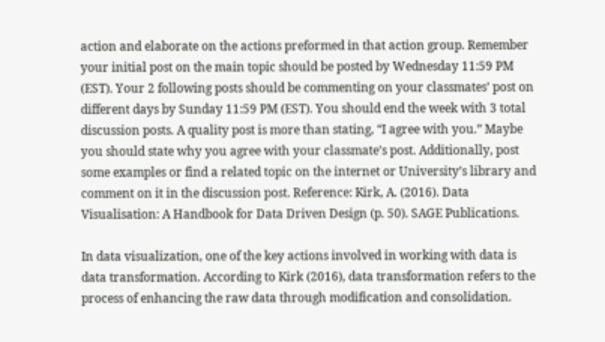action and elaborate on the actions preformed in that action group. Remember your initial post on the main topic should be posted by Wednesday 11:59 PM (EST). Your 2 following posts should be commenting on your classmates’ post on different days by Sunday 11:59 PM (EST). You should end the week with 3 total discussion posts. A quality post is more than stating, “I agree with you.” Maybe you should state why you agree with your classmate’s post. Additionally, post some examples or find a related topic on the internet or University’s library and comment on it in the discussion post. Reference: Kirk, A. (2016). Data Visualisation: A Handbook for Data Driven Design (p. 50). SAGE Publications.

In data visualization, one of the key actions involved in working with data is data transformation. According to Kirk (2016), data transformation refers to the process of enhancing the raw data through modification and consolidation.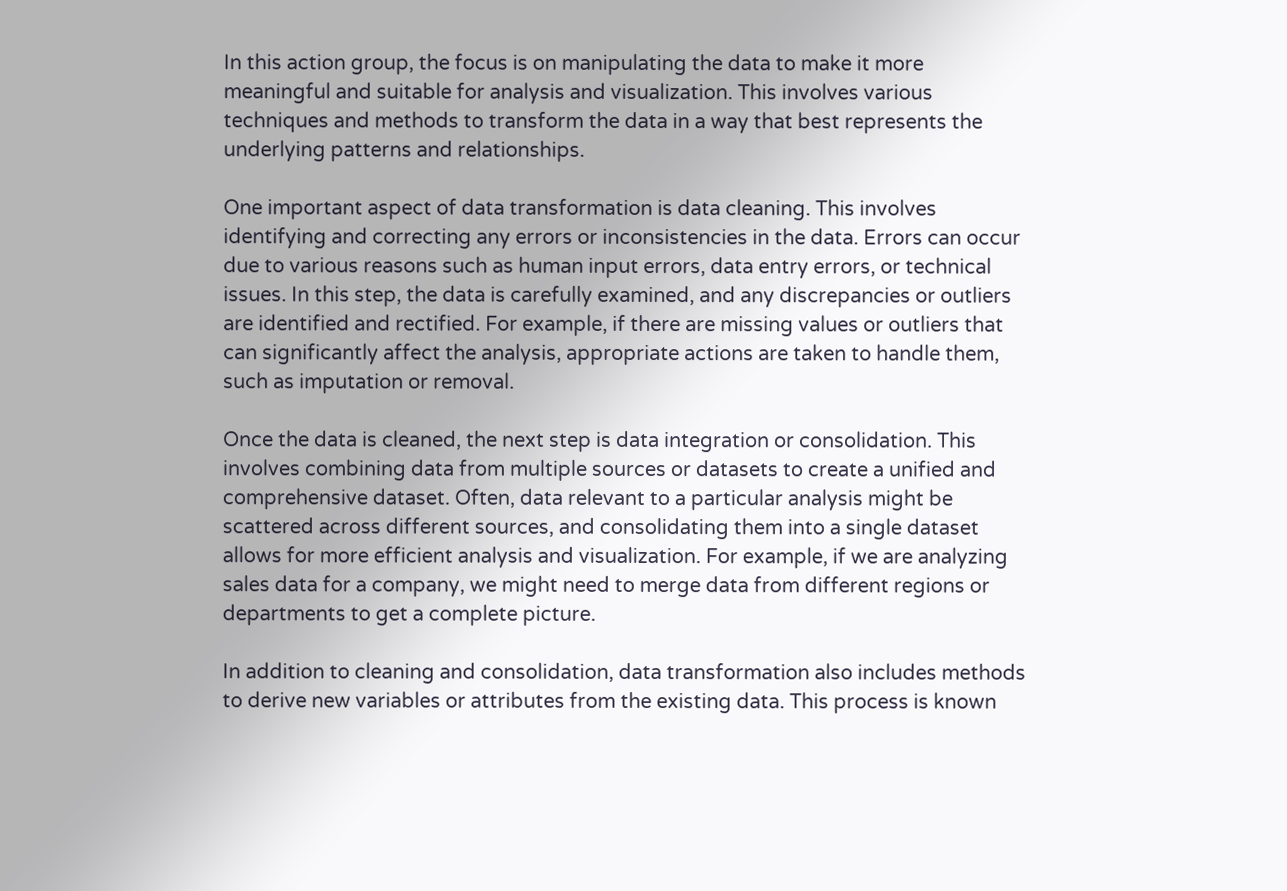In this action group, the focus is on manipulating the data to make it more meaningful and suitable for analysis and visualization. This involves various techniques and methods to transform the data in a way that best represents the underlying patterns and relationships.

One important aspect of data transformation is data cleaning. This involves identifying and correcting any errors or inconsistencies in the data. Errors can occur due to various reasons such as human input errors, data entry errors, or technical issues. In this step, the data is carefully examined, and any discrepancies or outliers are identified and rectified. For example, if there are missing values or outliers that can significantly affect the analysis, appropriate actions are taken to handle them, such as imputation or removal.

Once the data is cleaned, the next step is data integration or consolidation. This involves combining data from multiple sources or datasets to create a unified and comprehensive dataset. Often, data relevant to a particular analysis might be scattered across different sources, and consolidating them into a single dataset allows for more efficient analysis and visualization. For example, if we are analyzing sales data for a company, we might need to merge data from different regions or departments to get a complete picture.

In addition to cleaning and consolidation, data transformation also includes methods to derive new variables or attributes from the existing data. This process is known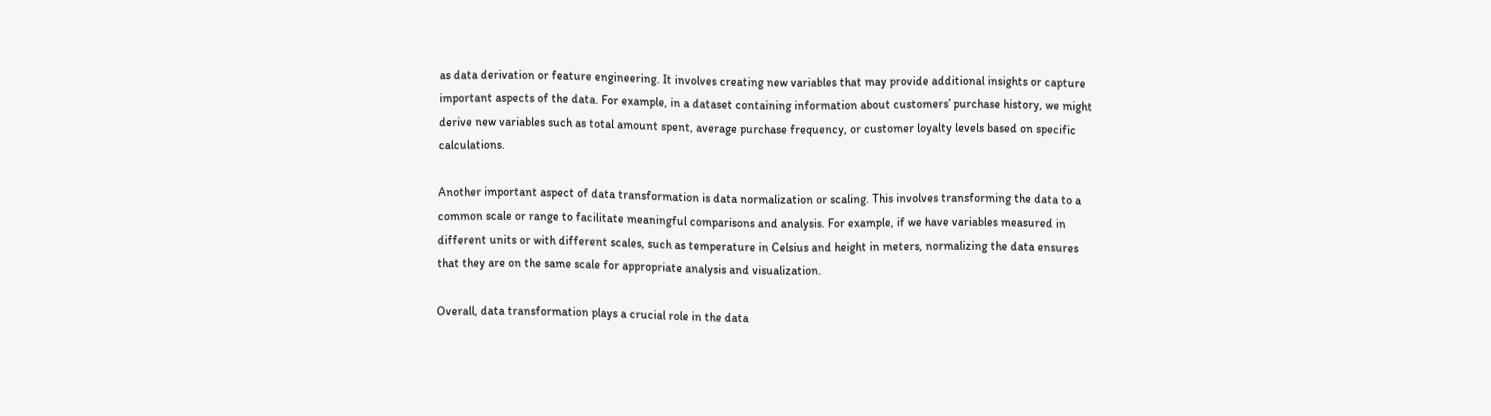as data derivation or feature engineering. It involves creating new variables that may provide additional insights or capture important aspects of the data. For example, in a dataset containing information about customers’ purchase history, we might derive new variables such as total amount spent, average purchase frequency, or customer loyalty levels based on specific calculations.

Another important aspect of data transformation is data normalization or scaling. This involves transforming the data to a common scale or range to facilitate meaningful comparisons and analysis. For example, if we have variables measured in different units or with different scales, such as temperature in Celsius and height in meters, normalizing the data ensures that they are on the same scale for appropriate analysis and visualization.

Overall, data transformation plays a crucial role in the data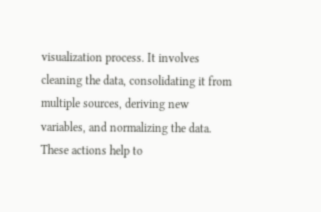visualization process. It involves cleaning the data, consolidating it from multiple sources, deriving new variables, and normalizing the data. These actions help to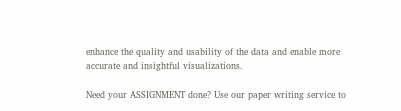enhance the quality and usability of the data and enable more accurate and insightful visualizations.

Need your ASSIGNMENT done? Use our paper writing service to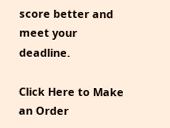score better and meet your deadline.

Click Here to Make an Order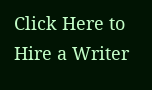Click Here to Hire a Writer